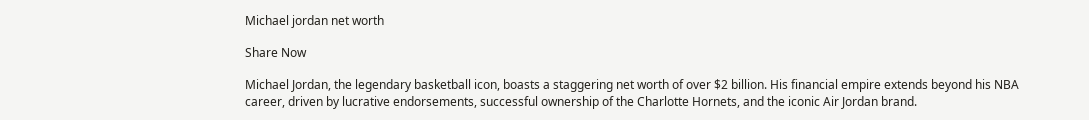Michael jordan net worth

Share Now

Michael Jordan, the legendary basketball icon, boasts a staggering net worth of over $2 billion. His financial empire extends beyond his NBA career, driven by lucrative endorsements, successful ownership of the Charlotte Hornets, and the iconic Air Jordan brand.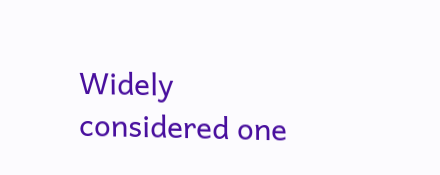Widely considered one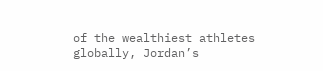of the wealthiest athletes globally, Jordan’s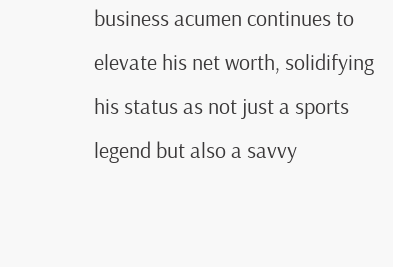business acumen continues to elevate his net worth, solidifying his status as not just a sports legend but also a savvy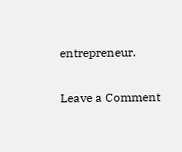entrepreneur.

Leave a Comment